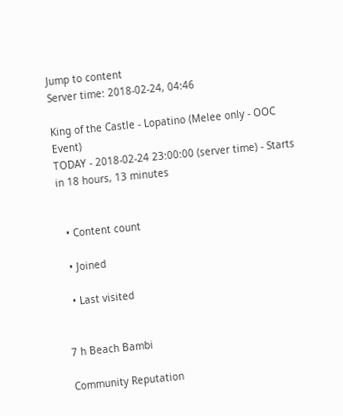Jump to content
Server time: 2018-02-24, 04:46

King of the Castle - Lopatino (Melee only - OOC Event)
TODAY - 2018-02-24 23:00:00 (server time) - Starts in 18 hours, 13 minutes


  • Content count

  • Joined

  • Last visited


7 h Beach Bambi

Community Reputation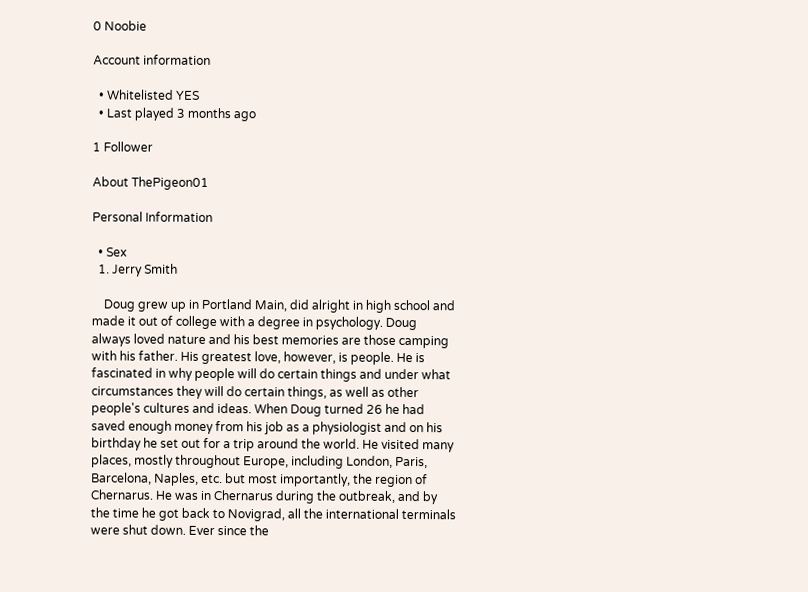0 Noobie

Account information

  • Whitelisted YES
  • Last played 3 months ago

1 Follower

About ThePigeon01

Personal Information

  • Sex
  1. Jerry Smith

    Doug grew up in Portland Main, did alright in high school and made it out of college with a degree in psychology. Doug always loved nature and his best memories are those camping with his father. His greatest love, however, is people. He is fascinated in why people will do certain things and under what circumstances they will do certain things, as well as other people's cultures and ideas. When Doug turned 26 he had saved enough money from his job as a physiologist and on his birthday he set out for a trip around the world. He visited many places, mostly throughout Europe, including London, Paris, Barcelona, Naples, etc. but most importantly, the region of Chernarus. He was in Chernarus during the outbreak, and by the time he got back to Novigrad, all the international terminals were shut down. Ever since the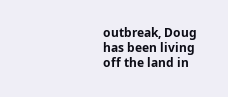outbreak, Doug has been living off the land in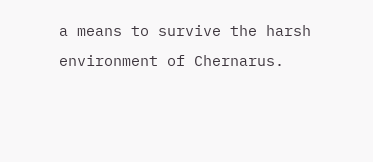a means to survive the harsh environment of Chernarus.